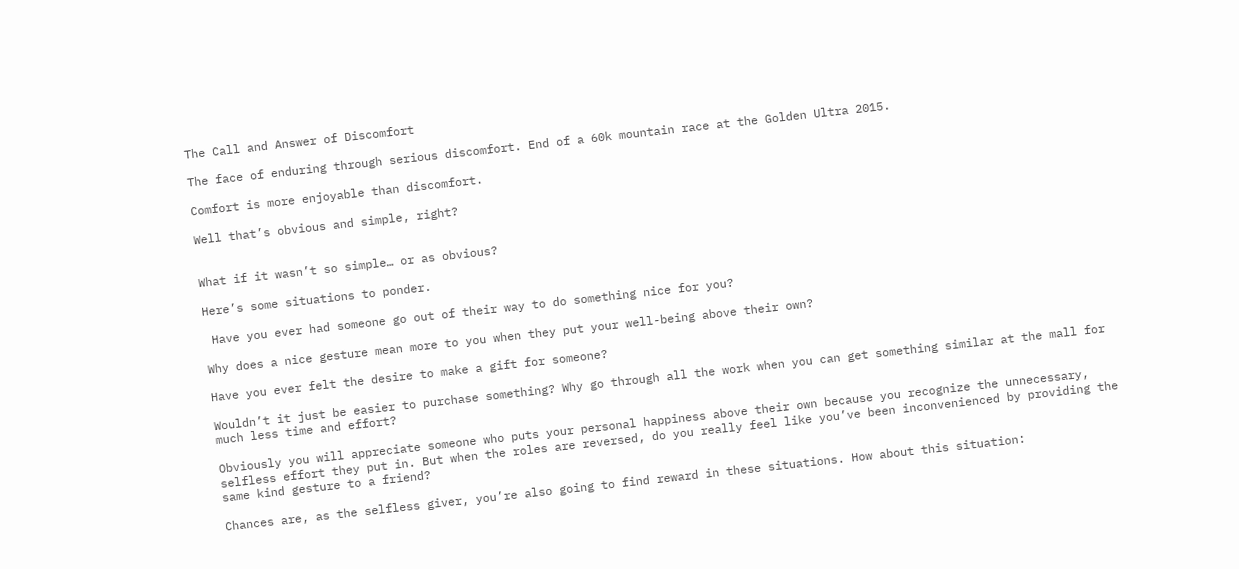The Call and Answer of Discomfort

The face of enduring through serious discomfort. End of a 60k mountain race at the Golden Ultra 2015.

Comfort is more enjoyable than discomfort.

Well that’s obvious and simple, right?


What if it wasn’t so simple… or as obvious?

Here’s some situations to ponder.

 Have you ever had someone go out of their way to do something nice for you?

Why does a nice gesture mean more to you when they put your well-being above their own?

Have you ever felt the desire to make a gift for someone?

Wouldn’t it just be easier to purchase something? Why go through all the work when you can get something similar at the mall for much less time and effort?

Obviously you will appreciate someone who puts your personal happiness above their own because you recognize the unnecessary, selfless effort they put in. But when the roles are reversed, do you really feel like you’ve been inconvenienced by providing the same kind gesture to a friend?

Chances are, as the selfless giver, you’re also going to find reward in these situations. How about this situation: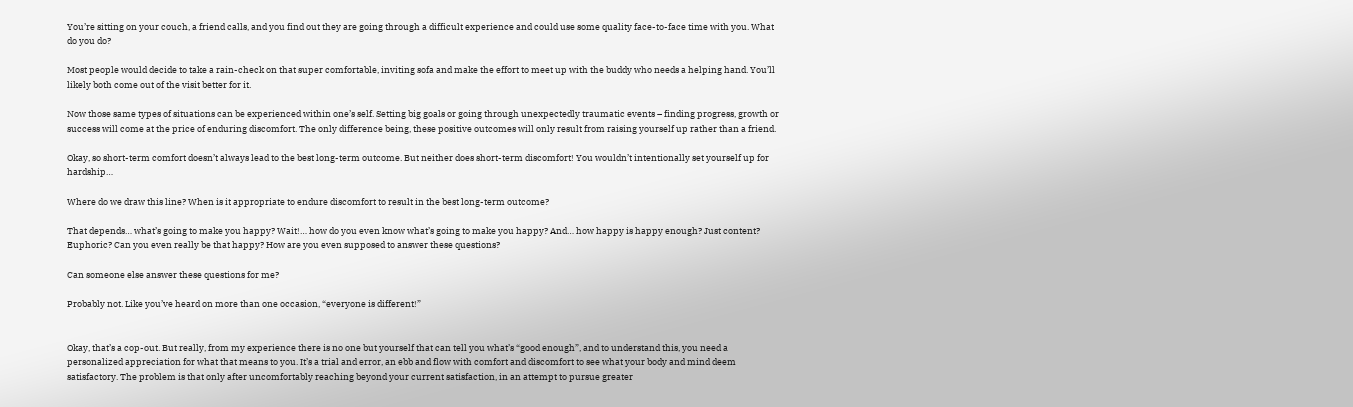You’re sitting on your couch, a friend calls, and you find out they are going through a difficult experience and could use some quality face-to-face time with you. What do you do?

Most people would decide to take a rain-check on that super comfortable, inviting sofa and make the effort to meet up with the buddy who needs a helping hand. You’ll likely both come out of the visit better for it.

Now those same types of situations can be experienced within one’s self. Setting big goals or going through unexpectedly traumatic events – finding progress, growth or success will come at the price of enduring discomfort. The only difference being, these positive outcomes will only result from raising yourself up rather than a friend.

Okay, so short-term comfort doesn’t always lead to the best long-term outcome. But neither does short-term discomfort! You wouldn’t intentionally set yourself up for hardship…

Where do we draw this line? When is it appropriate to endure discomfort to result in the best long-term outcome?

That depends… what’s going to make you happy? Wait!… how do you even know what’s going to make you happy? And… how happy is happy enough? Just content? Euphoric? Can you even really be that happy? How are you even supposed to answer these questions?

Can someone else answer these questions for me?

Probably not. Like you’ve heard on more than one occasion, “everyone is different!”


Okay, that’s a cop-out. But really, from my experience there is no one but yourself that can tell you what’s “good enough”, and to understand this, you need a personalized appreciation for what that means to you. It’s a trial and error, an ebb and flow with comfort and discomfort to see what your body and mind deem satisfactory. The problem is that only after uncomfortably reaching beyond your current satisfaction, in an attempt to pursue greater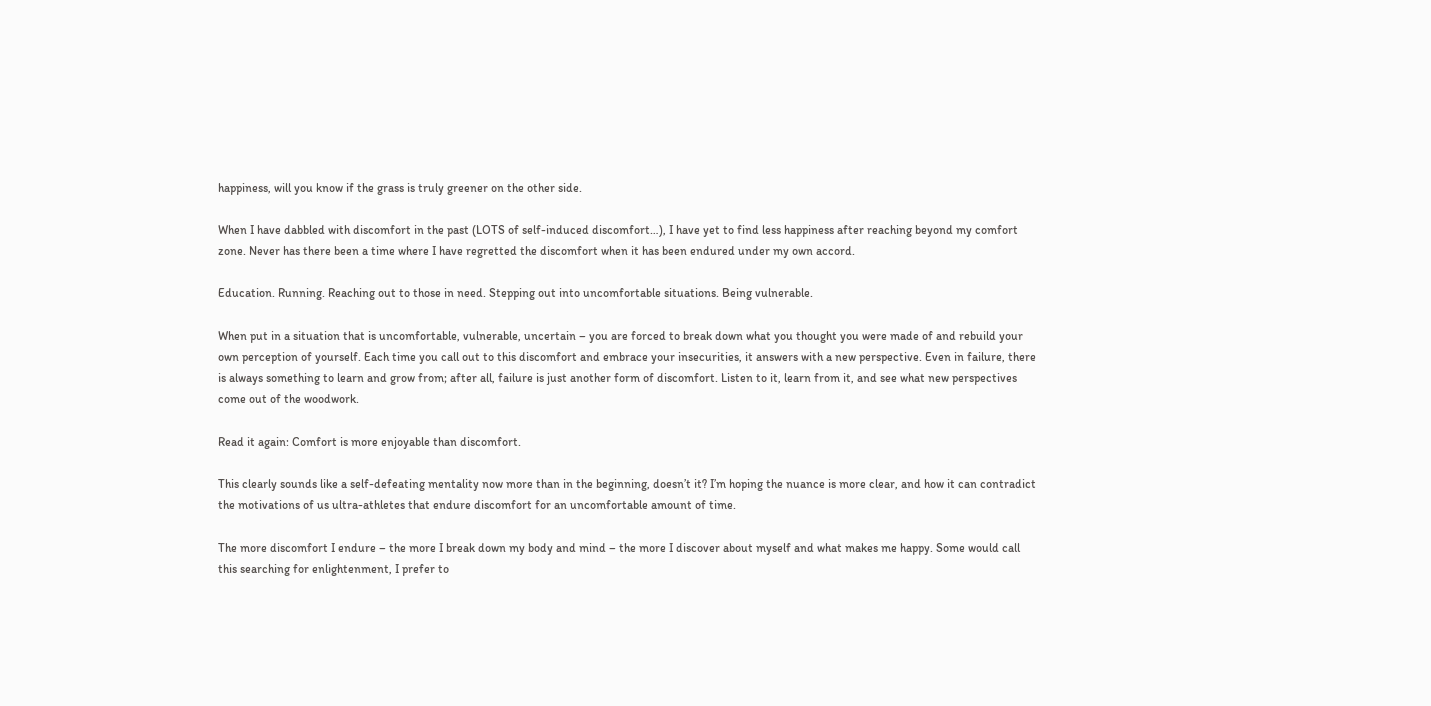happiness, will you know if the grass is truly greener on the other side.

When I have dabbled with discomfort in the past (LOTS of self-induced discomfort…), I have yet to find less happiness after reaching beyond my comfort zone. Never has there been a time where I have regretted the discomfort when it has been endured under my own accord.

Education. Running. Reaching out to those in need. Stepping out into uncomfortable situations. Being vulnerable.

When put in a situation that is uncomfortable, vulnerable, uncertain – you are forced to break down what you thought you were made of and rebuild your own perception of yourself. Each time you call out to this discomfort and embrace your insecurities, it answers with a new perspective. Even in failure, there is always something to learn and grow from; after all, failure is just another form of discomfort. Listen to it, learn from it, and see what new perspectives come out of the woodwork.

Read it again: Comfort is more enjoyable than discomfort.

This clearly sounds like a self-defeating mentality now more than in the beginning, doesn’t it? I’m hoping the nuance is more clear, and how it can contradict the motivations of us ultra-athletes that endure discomfort for an uncomfortable amount of time.

The more discomfort I endure – the more I break down my body and mind – the more I discover about myself and what makes me happy. Some would call this searching for enlightenment, I prefer to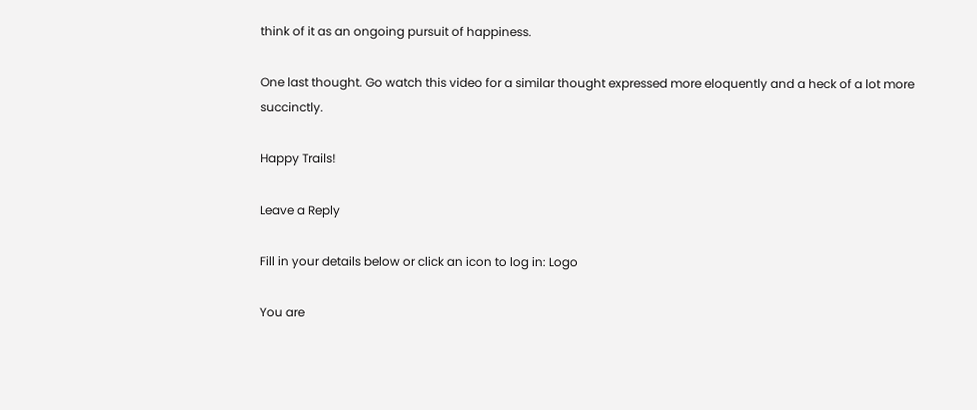think of it as an ongoing pursuit of happiness.

One last thought. Go watch this video for a similar thought expressed more eloquently and a heck of a lot more succinctly.

Happy Trails!

Leave a Reply

Fill in your details below or click an icon to log in: Logo

You are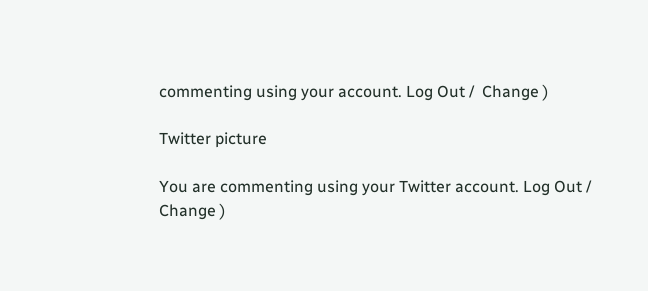commenting using your account. Log Out /  Change )

Twitter picture

You are commenting using your Twitter account. Log Out /  Change )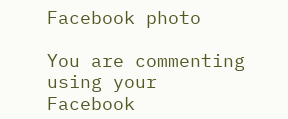Facebook photo

You are commenting using your Facebook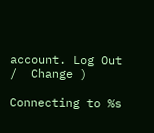account. Log Out /  Change )

Connecting to %s